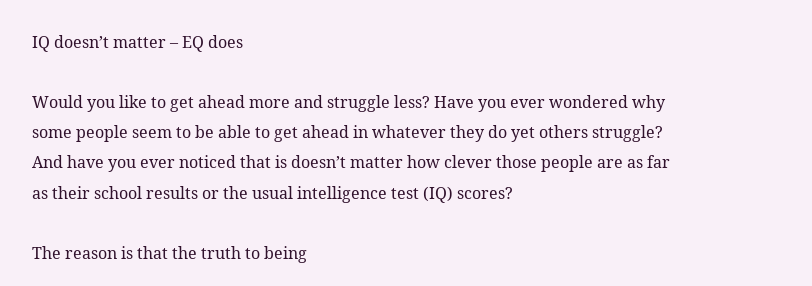IQ doesn’t matter – EQ does

Would you like to get ahead more and struggle less? Have you ever wondered why some people seem to be able to get ahead in whatever they do yet others struggle? And have you ever noticed that is doesn’t matter how clever those people are as far as their school results or the usual intelligence test (IQ) scores?

The reason is that the truth to being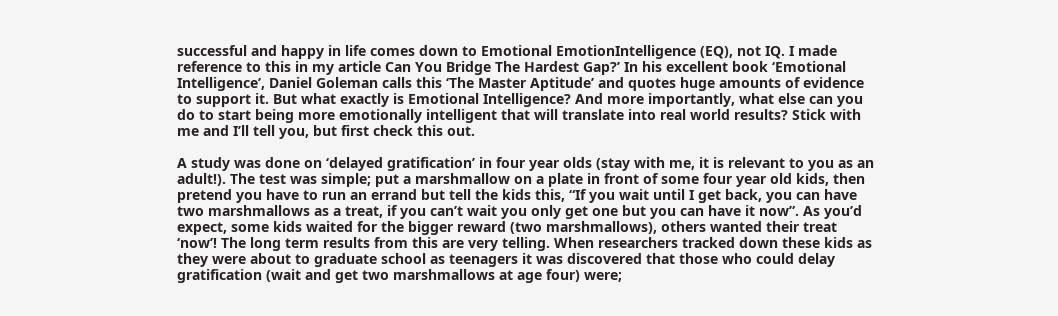successful and happy in life comes down to Emotional EmotionIntelligence (EQ), not IQ. I made reference to this in my article Can You Bridge The Hardest Gap?’ In his excellent book ‘Emotional Intelligence’, Daniel Goleman calls this ‘The Master Aptitude’ and quotes huge amounts of evidence to support it. But what exactly is Emotional Intelligence? And more importantly, what else can you do to start being more emotionally intelligent that will translate into real world results? Stick with me and I’ll tell you, but first check this out.

A study was done on ‘delayed gratification’ in four year olds (stay with me, it is relevant to you as an adult!). The test was simple; put a marshmallow on a plate in front of some four year old kids, then pretend you have to run an errand but tell the kids this, “If you wait until I get back, you can have two marshmallows as a treat, if you can’t wait you only get one but you can have it now”. As you’d expect, some kids waited for the bigger reward (two marshmallows), others wanted their treat ‘now’! The long term results from this are very telling. When researchers tracked down these kids as they were about to graduate school as teenagers it was discovered that those who could delay gratification (wait and get two marshmallows at age four) were;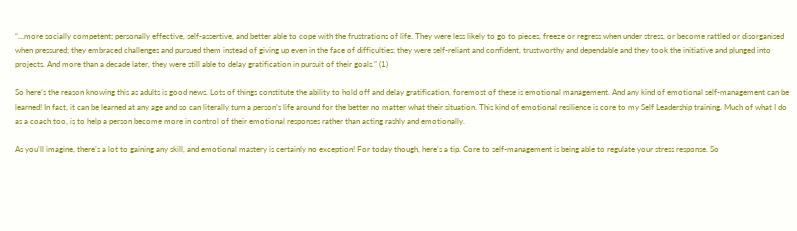“…more socially competent; personally effective, self-assertive, and better able to cope with the frustrations of life. They were less likely to go to pieces, freeze or regress when under stress, or become rattled or disorganised when pressured; they embraced challenges and pursued them instead of giving up even in the face of difficulties; they were self-reliant and confident, trustworthy and dependable and they took the initiative and plunged into projects. And more than a decade later, they were still able to delay gratification in pursuit of their goals.” (1)

So here’s the reason knowing this as adults is good news. Lots of things constitute the ability to hold off and delay gratification, foremost of these is emotional management. And any kind of emotional self-management can be learned! In fact, it can be learned at any age and so can literally turn a person’s life around for the better no matter what their situation. This kind of emotional resilience is core to my Self Leadership training. Much of what I do as a coach too, is to help a person become more in control of their emotional responses rather than acting rashly and emotionally.

As you’ll imagine, there’s a lot to gaining any skill, and emotional mastery is certainly no exception! For today though, here’s a tip. Core to self-management is being able to regulate your stress response. So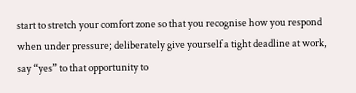start to stretch your comfort zone so that you recognise how you respond when under pressure; deliberately give yourself a tight deadline at work, say “yes” to that opportunity to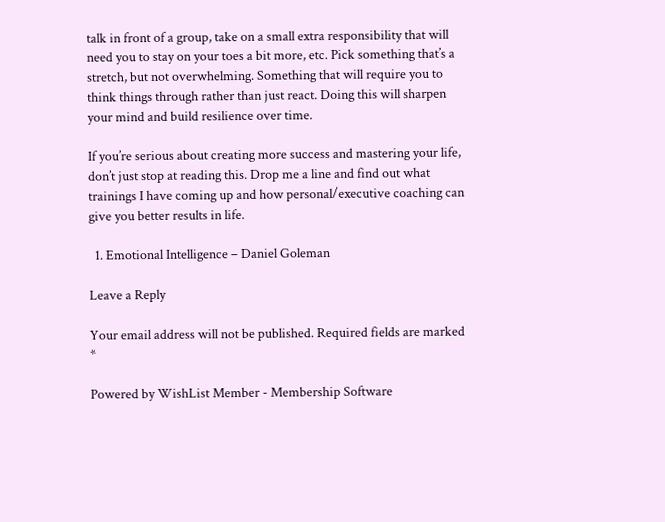talk in front of a group, take on a small extra responsibility that will need you to stay on your toes a bit more, etc. Pick something that’s a stretch, but not overwhelming. Something that will require you to think things through rather than just react. Doing this will sharpen your mind and build resilience over time.

If you’re serious about creating more success and mastering your life, don’t just stop at reading this. Drop me a line and find out what trainings I have coming up and how personal/executive coaching can give you better results in life.

  1. Emotional Intelligence – Daniel Goleman

Leave a Reply

Your email address will not be published. Required fields are marked *

Powered by WishList Member - Membership Software